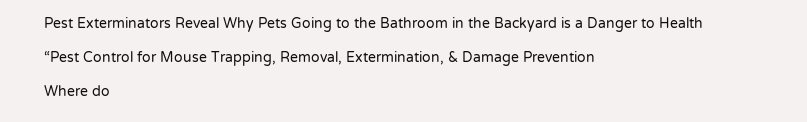Pest Exterminators Reveal Why Pets Going to the Bathroom in the Backyard is a Danger to Health

“Pest Control for Mouse Trapping, Removal, Extermination, & Damage Prevention

Where do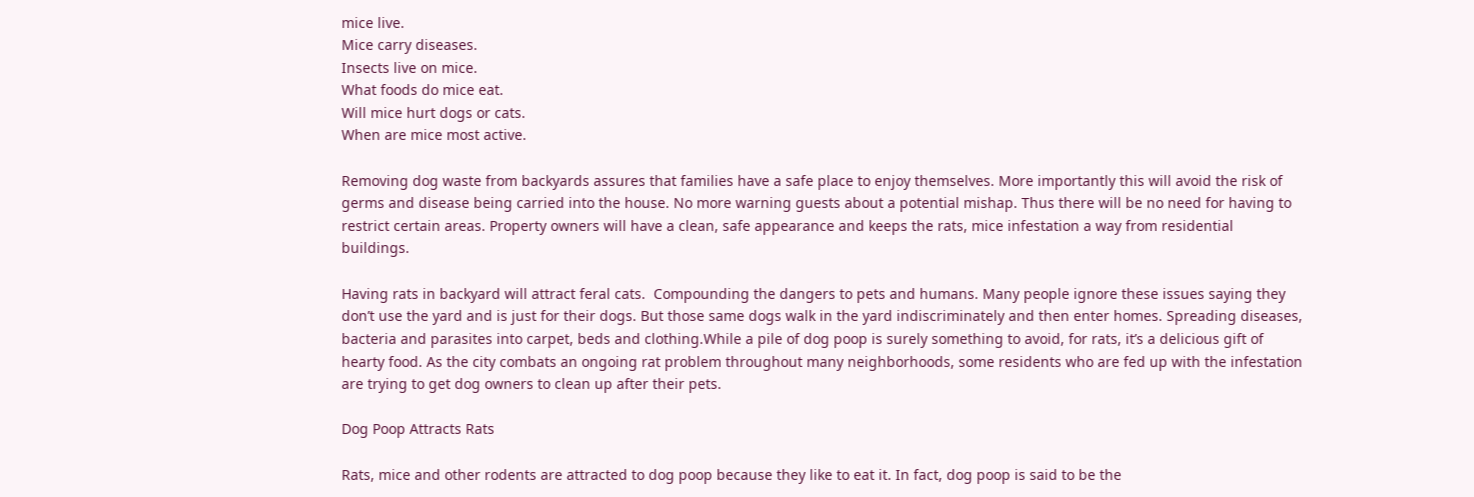mice live.
Mice carry diseases.
Insects live on mice.
What foods do mice eat.
Will mice hurt dogs or cats.
When are mice most active.

Removing dog waste from backyards assures that families have a safe place to enjoy themselves. More importantly this will avoid the risk of germs and disease being carried into the house. No more warning guests about a potential mishap. Thus there will be no need for having to restrict certain areas. Property owners will have a clean, safe appearance and keeps the rats, mice infestation a way from residential buildings.

Having rats in backyard will attract feral cats.  Compounding the dangers to pets and humans. Many people ignore these issues saying they don’t use the yard and is just for their dogs. But those same dogs walk in the yard indiscriminately and then enter homes. Spreading diseases, bacteria and parasites into carpet, beds and clothing.While a pile of dog poop is surely something to avoid, for rats, it’s a delicious gift of hearty food. As the city combats an ongoing rat problem throughout many neighborhoods, some residents who are fed up with the infestation are trying to get dog owners to clean up after their pets.

Dog Poop Attracts Rats

Rats, mice and other rodents are attracted to dog poop because they like to eat it. In fact, dog poop is said to be the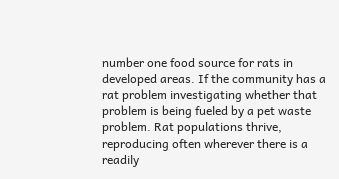number one food source for rats in developed areas. If the community has a rat problem investigating whether that problem is being fueled by a pet waste problem. Rat populations thrive, reproducing often wherever there is a readily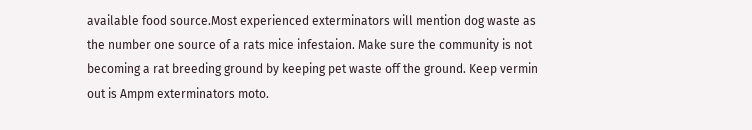available food source.Most experienced exterminators will mention dog waste as the number one source of a rats mice infestaion. Make sure the community is not becoming a rat breeding ground by keeping pet waste off the ground. Keep vermin out is Ampm exterminators moto.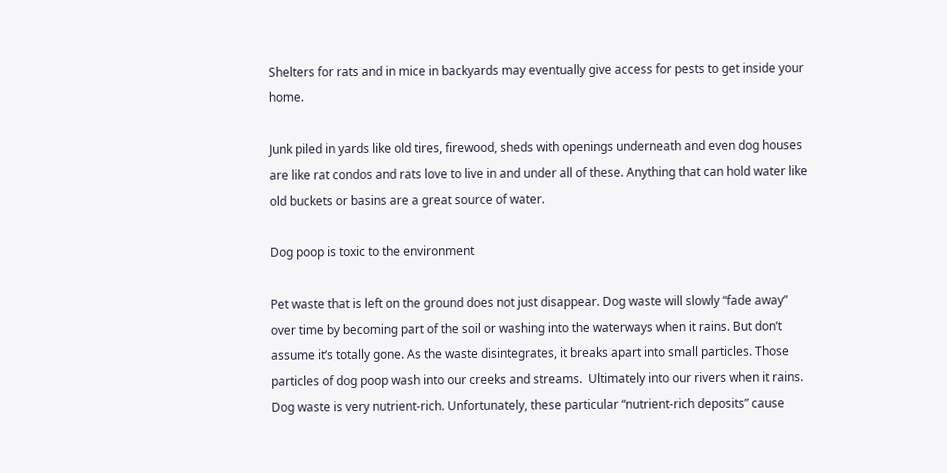Shelters for rats and in mice in backyards may eventually give access for pests to get inside your home.

Junk piled in yards like old tires, firewood, sheds with openings underneath and even dog houses are like rat condos and rats love to live in and under all of these. Anything that can hold water like old buckets or basins are a great source of water.

Dog poop is toxic to the environment

Pet waste that is left on the ground does not just disappear. Dog waste will slowly “fade away” over time by becoming part of the soil or washing into the waterways when it rains. But don’t assume it’s totally gone. As the waste disintegrates, it breaks apart into small particles. Those particles of dog poop wash into our creeks and streams.  Ultimately into our rivers when it rains. Dog waste is very nutrient-rich. Unfortunately, these particular “nutrient-rich deposits” cause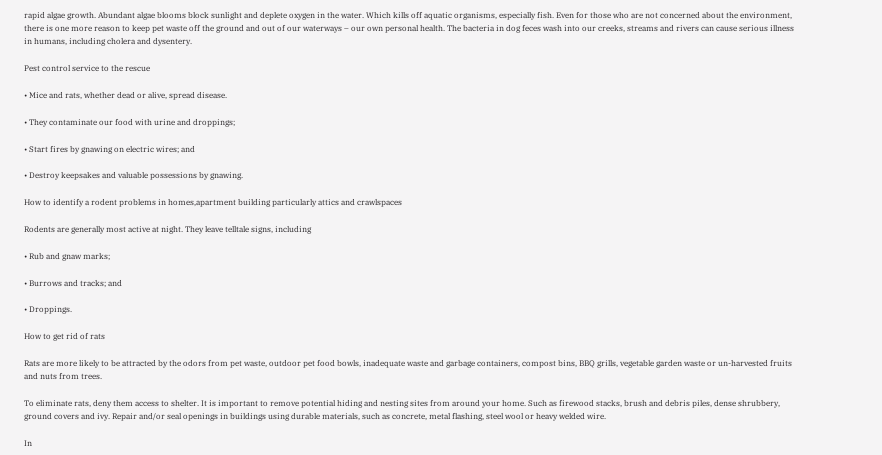rapid algae growth. Abundant algae blooms block sunlight and deplete oxygen in the water. Which kills off aquatic organisms, especially fish. Even for those who are not concerned about the environment, there is one more reason to keep pet waste off the ground and out of our waterways – our own personal health. The bacteria in dog feces wash into our creeks, streams and rivers can cause serious illness in humans, including cholera and dysentery.

Pest control service to the rescue

• Mice and rats, whether dead or alive, spread disease.

• They contaminate our food with urine and droppings;

• Start fires by gnawing on electric wires; and

• Destroy keepsakes and valuable possessions by gnawing.

How to identify a rodent problems in homes,apartment building particularly attics and crawlspaces

Rodents are generally most active at night. They leave telltale signs, including

• Rub and gnaw marks;

• Burrows and tracks; and

• Droppings.

How to get rid of rats

Rats are more likely to be attracted by the odors from pet waste, outdoor pet food bowls, inadequate waste and garbage containers, compost bins, BBQ grills, vegetable garden waste or un-harvested fruits and nuts from trees.

To eliminate rats, deny them access to shelter. It is important to remove potential hiding and nesting sites from around your home. Such as firewood stacks, brush and debris piles, dense shrubbery, ground covers and ivy. Repair and/or seal openings in buildings using durable materials, such as concrete, metal flashing, steel wool or heavy welded wire.

In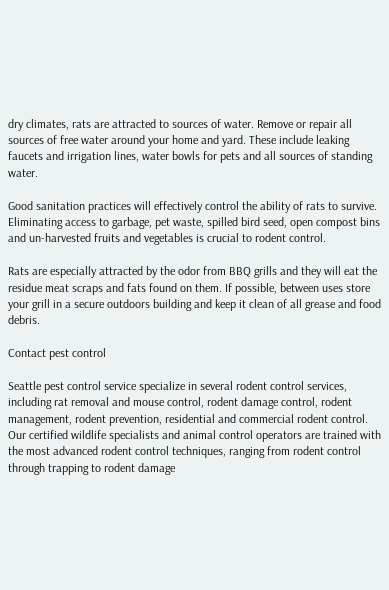dry climates, rats are attracted to sources of water. Remove or repair all sources of free water around your home and yard. These include leaking faucets and irrigation lines, water bowls for pets and all sources of standing water.

Good sanitation practices will effectively control the ability of rats to survive. Eliminating access to garbage, pet waste, spilled bird seed, open compost bins and un-harvested fruits and vegetables is crucial to rodent control.

Rats are especially attracted by the odor from BBQ grills and they will eat the residue meat scraps and fats found on them. If possible, between uses store your grill in a secure outdoors building and keep it clean of all grease and food debris.

Contact pest control

Seattle pest control service specialize in several rodent control services, including rat removal and mouse control, rodent damage control, rodent management, rodent prevention, residential and commercial rodent control. Our certified wildlife specialists and animal control operators are trained with the most advanced rodent control techniques, ranging from rodent control through trapping to rodent damage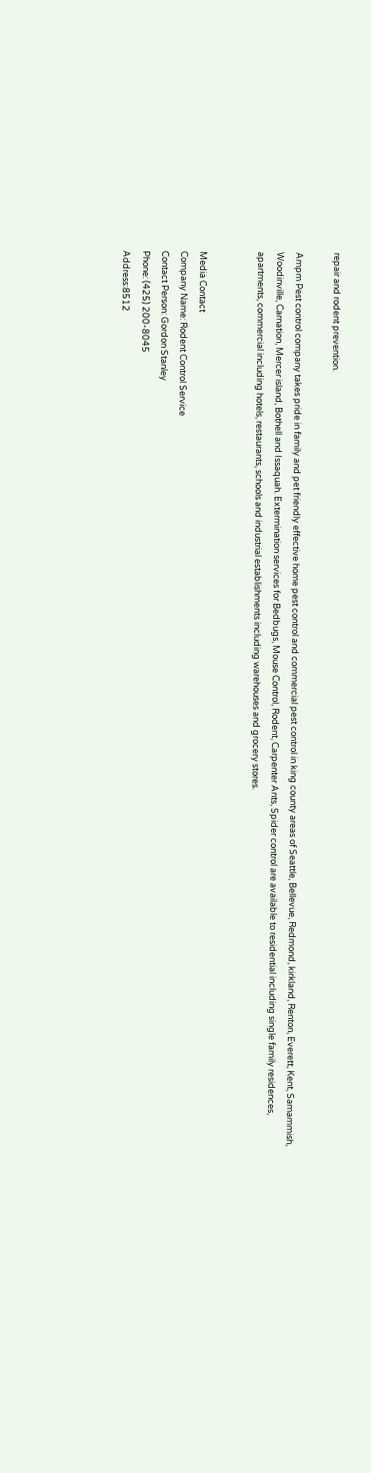repair and rodent prevention.

Ampm Pest control company takes pride in family and pet friendly effective home pest control and commercial pest control in king county areas of Seattle, Bellevue, Redmond, kirkland, Renton, Everett, Kent, Samammish, Woodinville, Carnation, Mercer island, Bothell and Issaquah. Extermination services for Bedbugs, Mouse Control, Rodent, Carpenter Ants, Spider control are available to residential including single family residences, apartments, commercial including hotels, restaurants, schools and industrial establishments including warehouses and grocery stores.


Media Contact
Company Name: Rodent Control Service
Contact Person: Gordon Stanley
Phone: (425) 200-8045
Address:8512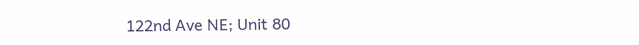122nd Ave NE; Unit 80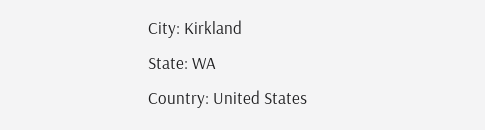City: Kirkland
State: WA
Country: United States